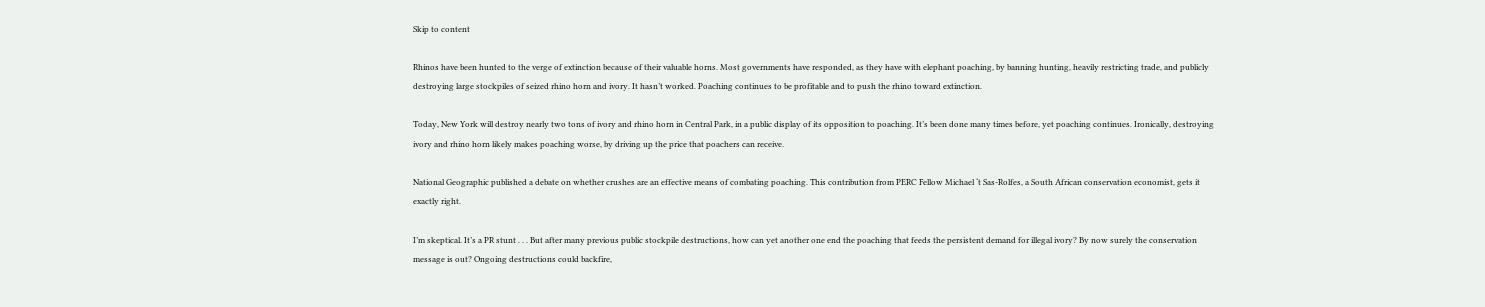Skip to content

Rhinos have been hunted to the verge of extinction because of their valuable horns. Most governments have responded, as they have with elephant poaching, by banning hunting, heavily restricting trade, and publicly destroying large stockpiles of seized rhino horn and ivory. It hasn’t worked. Poaching continues to be profitable and to push the rhino toward extinction.

Today, New York will destroy nearly two tons of ivory and rhino horn in Central Park, in a public display of its opposition to poaching. It’s been done many times before, yet poaching continues. Ironically, destroying ivory and rhino horn likely makes poaching worse, by driving up the price that poachers can receive.

National Geographic published a debate on whether crushes are an effective means of combating poaching. This contribution from PERC Fellow Michael ‘t Sas-Rolfes, a South African conservation economist, gets it exactly right.

I’m skeptical. It’s a PR stunt . . . But after many previous public stockpile destructions, how can yet another one end the poaching that feeds the persistent demand for illegal ivory? By now surely the conservation message is out? Ongoing destructions could backfire,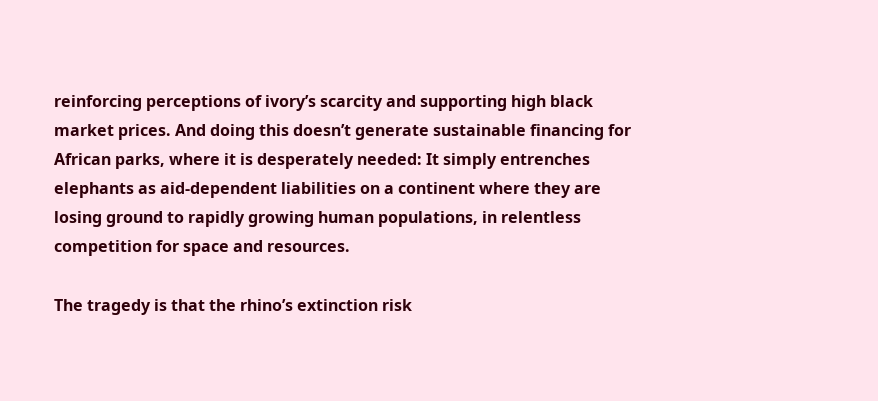reinforcing perceptions of ivory’s scarcity and supporting high black market prices. And doing this doesn’t generate sustainable financing for African parks, where it is desperately needed: It simply entrenches elephants as aid-dependent liabilities on a continent where they are losing ground to rapidly growing human populations, in relentless competition for space and resources.

The tragedy is that the rhino’s extinction risk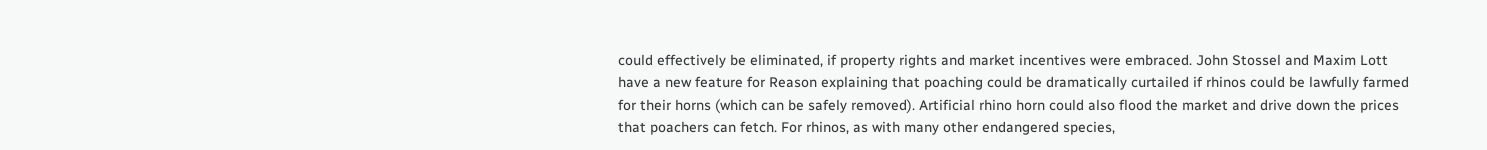could effectively be eliminated, if property rights and market incentives were embraced. John Stossel and Maxim Lott have a new feature for Reason explaining that poaching could be dramatically curtailed if rhinos could be lawfully farmed for their horns (which can be safely removed). Artificial rhino horn could also flood the market and drive down the prices that poachers can fetch. For rhinos, as with many other endangered species,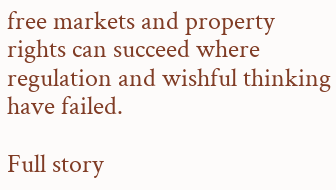free markets and property rights can succeed where regulation and wishful thinking have failed.

Full story